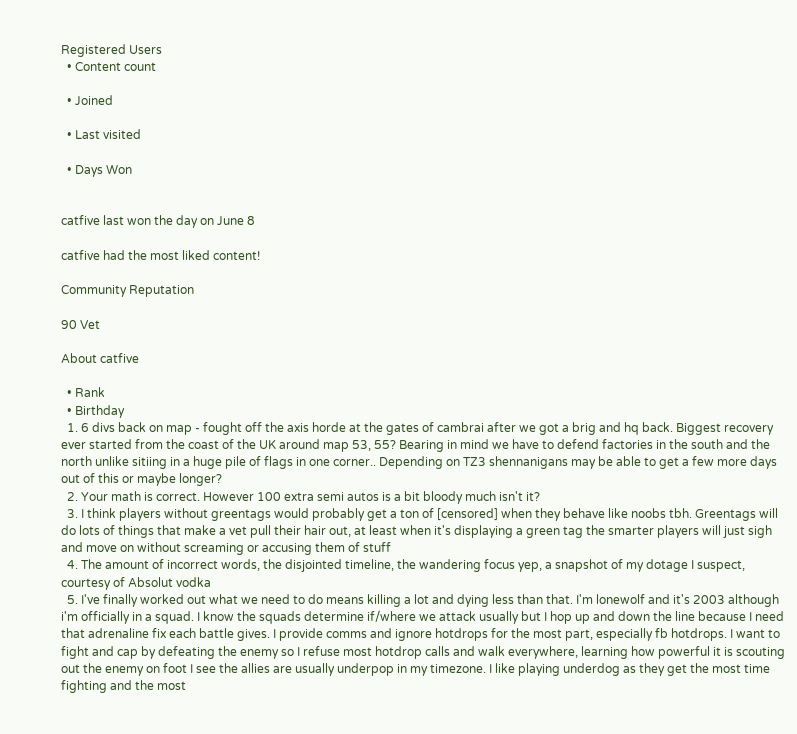Registered Users
  • Content count

  • Joined

  • Last visited

  • Days Won


catfive last won the day on June 8

catfive had the most liked content!

Community Reputation

90 Vet

About catfive

  • Rank
  • Birthday
  1. 6 divs back on map - fought off the axis horde at the gates of cambrai after we got a brig and hq back. Biggest recovery ever started from the coast of the UK around map 53, 55? Bearing in mind we have to defend factories in the south and the north unlike sitiing in a huge pile of flags in one corner.. Depending on TZ3 shennanigans may be able to get a few more days out of this or maybe longer?
  2. Your math is correct. However 100 extra semi autos is a bit bloody much isn't it?
  3. I think players without greentags would probably get a ton of [censored] when they behave like noobs tbh. Greentags will do lots of things that make a vet pull their hair out, at least when it's displaying a green tag the smarter players will just sigh and move on without screaming or accusing them of stuff
  4. The amount of incorrect words, the disjointed timeline, the wandering focus yep, a snapshot of my dotage I suspect, courtesy of Absolut vodka
  5. I've finally worked out what we need to do means killing a lot and dying less than that. I'm lonewolf and it's 2003 although i'm officially in a squad. I know the squads determine if/where we attack usually but I hop up and down the line because I need that adrenaline fix each battle gives. I provide comms and ignore hotdrops for the most part, especially fb hotdrops. I want to fight and cap by defeating the enemy so I refuse most hotdrop calls and walk everywhere, learning how powerful it is scouting out the enemy on foot I see the allies are usually underpop in my timezone. I like playing underdog as they get the most time fighting and the most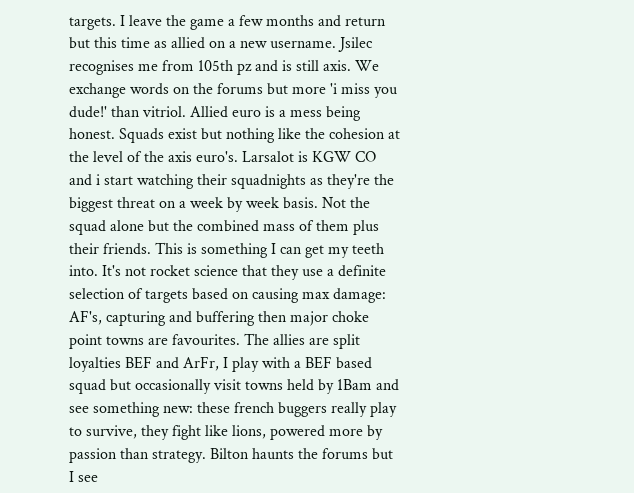targets. I leave the game a few months and return but this time as allied on a new username. Jsilec recognises me from 105th pz and is still axis. We exchange words on the forums but more 'i miss you dude!' than vitriol. Allied euro is a mess being honest. Squads exist but nothing like the cohesion at the level of the axis euro's. Larsalot is KGW CO and i start watching their squadnights as they're the biggest threat on a week by week basis. Not the squad alone but the combined mass of them plus their friends. This is something I can get my teeth into. It's not rocket science that they use a definite selection of targets based on causing max damage: AF's, capturing and buffering then major choke point towns are favourites. The allies are split loyalties BEF and ArFr, I play with a BEF based squad but occasionally visit towns held by 1Bam and see something new: these french buggers really play to survive, they fight like lions, powered more by passion than strategy. Bilton haunts the forums but I see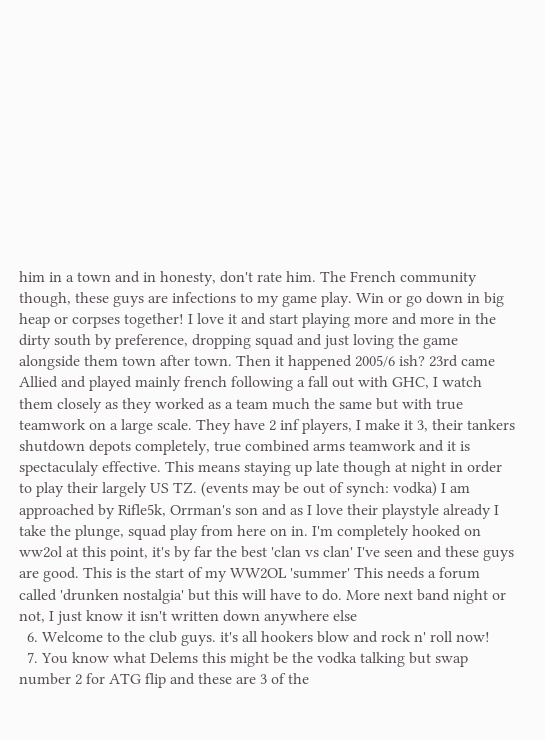him in a town and in honesty, don't rate him. The French community though, these guys are infections to my game play. Win or go down in big heap or corpses together! I love it and start playing more and more in the dirty south by preference, dropping squad and just loving the game alongside them town after town. Then it happened 2005/6 ish? 23rd came Allied and played mainly french following a fall out with GHC, I watch them closely as they worked as a team much the same but with true teamwork on a large scale. They have 2 inf players, I make it 3, their tankers shutdown depots completely, true combined arms teamwork and it is spectaculaly effective. This means staying up late though at night in order to play their largely US TZ. (events may be out of synch: vodka) I am approached by Rifle5k, Orrman's son and as I love their playstyle already I take the plunge, squad play from here on in. I'm completely hooked on ww2ol at this point, it's by far the best 'clan vs clan' I've seen and these guys are good. This is the start of my WW2OL 'summer' This needs a forum called 'drunken nostalgia' but this will have to do. More next band night or not, I just know it isn't written down anywhere else
  6. Welcome to the club guys. it's all hookers blow and rock n' roll now!
  7. You know what Delems this might be the vodka talking but swap number 2 for ATG flip and these are 3 of the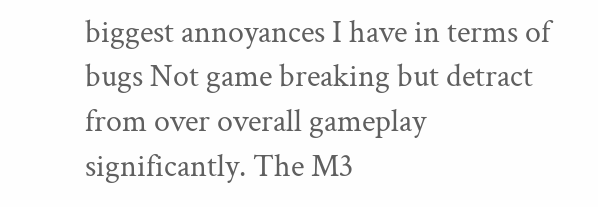biggest annoyances I have in terms of bugs Not game breaking but detract from over overall gameplay significantly. The M3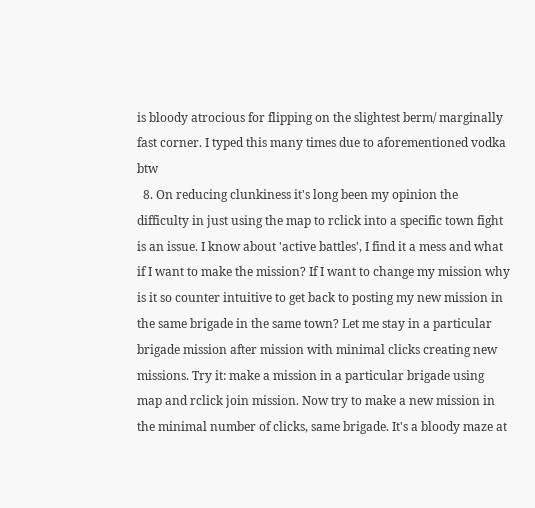is bloody atrocious for flipping on the slightest berm/ marginally fast corner. I typed this many times due to aforementioned vodka btw
  8. On reducing clunkiness it's long been my opinion the difficulty in just using the map to rclick into a specific town fight is an issue. I know about 'active battles', I find it a mess and what if I want to make the mission? If I want to change my mission why is it so counter intuitive to get back to posting my new mission in the same brigade in the same town? Let me stay in a particular brigade mission after mission with minimal clicks creating new missions. Try it: make a mission in a particular brigade using map and rclick join mission. Now try to make a new mission in the minimal number of clicks, same brigade. It's a bloody maze at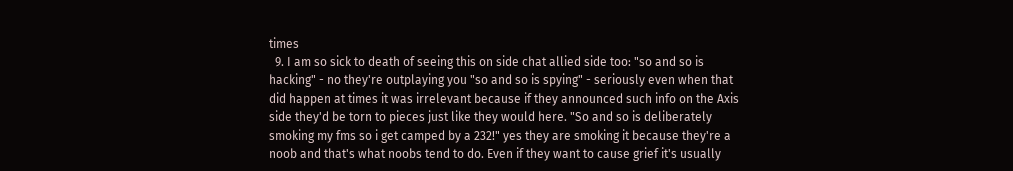times
  9. I am so sick to death of seeing this on side chat allied side too: "so and so is hacking" - no they're outplaying you "so and so is spying" - seriously even when that did happen at times it was irrelevant because if they announced such info on the Axis side they'd be torn to pieces just like they would here. "So and so is deliberately smoking my fms so i get camped by a 232!" yes they are smoking it because they're a noob and that's what noobs tend to do. Even if they want to cause grief it's usually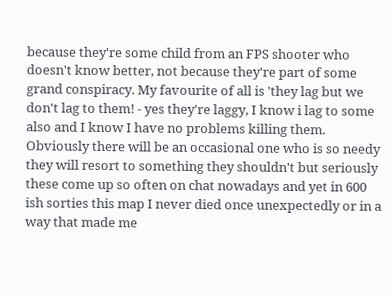because they're some child from an FPS shooter who doesn't know better, not because they're part of some grand conspiracy. My favourite of all is 'they lag but we don't lag to them! - yes they're laggy, I know i lag to some also and I know I have no problems killing them. Obviously there will be an occasional one who is so needy they will resort to something they shouldn't but seriously these come up so often on chat nowadays and yet in 600 ish sorties this map I never died once unexpectedly or in a way that made me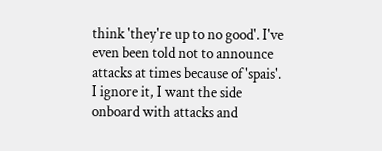think 'they're up to no good'. I've even been told not to announce attacks at times because of 'spais'. I ignore it, I want the side onboard with attacks and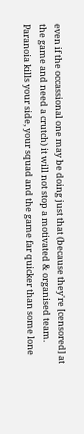even if the occassional one may be doing just that (because they're [censored] at the game and need a crutch) it will not stop a motivated & organised team. Paranoia kills your side, your squad and the game far quicker than some lone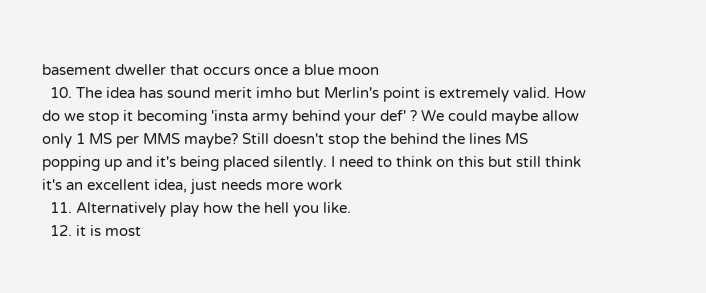basement dweller that occurs once a blue moon
  10. The idea has sound merit imho but Merlin's point is extremely valid. How do we stop it becoming 'insta army behind your def' ? We could maybe allow only 1 MS per MMS maybe? Still doesn't stop the behind the lines MS popping up and it's being placed silently. I need to think on this but still think it's an excellent idea, just needs more work
  11. Alternatively play how the hell you like.
  12. it is most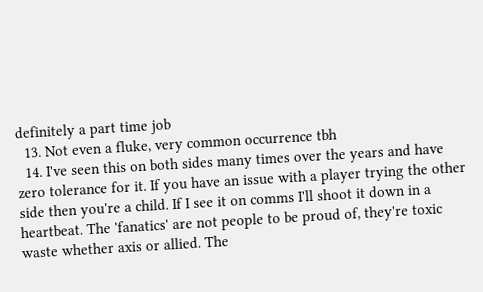definitely a part time job
  13. Not even a fluke, very common occurrence tbh
  14. I've seen this on both sides many times over the years and have zero tolerance for it. If you have an issue with a player trying the other side then you're a child. If I see it on comms I'll shoot it down in a heartbeat. The 'fanatics' are not people to be proud of, they're toxic waste whether axis or allied. The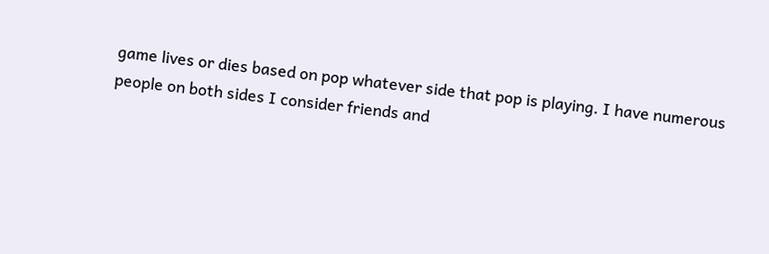game lives or dies based on pop whatever side that pop is playing. I have numerous people on both sides I consider friends and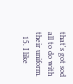that's got sod all to do with their uniform.
  15. I like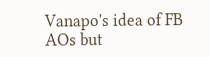Vanapo's idea of FB AOs but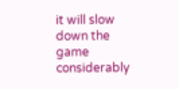it will slow down the game considerably